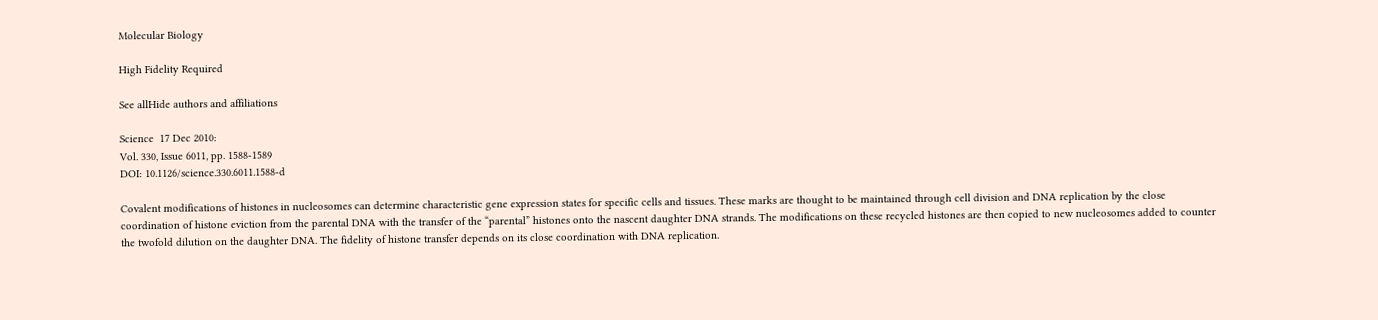Molecular Biology

High Fidelity Required

See allHide authors and affiliations

Science  17 Dec 2010:
Vol. 330, Issue 6011, pp. 1588-1589
DOI: 10.1126/science.330.6011.1588-d

Covalent modifications of histones in nucleosomes can determine characteristic gene expression states for specific cells and tissues. These marks are thought to be maintained through cell division and DNA replication by the close coordination of histone eviction from the parental DNA with the transfer of the “parental” histones onto the nascent daughter DNA strands. The modifications on these recycled histones are then copied to new nucleosomes added to counter the twofold dilution on the daughter DNA. The fidelity of histone transfer depends on its close coordination with DNA replication.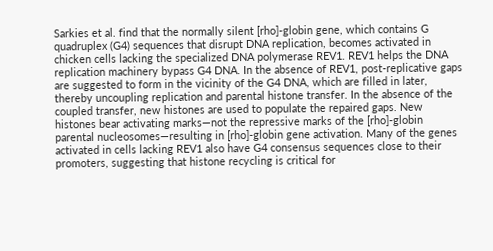Sarkies et al. find that the normally silent [rho]-globin gene, which contains G quadruplex (G4) sequences that disrupt DNA replication, becomes activated in chicken cells lacking the specialized DNA polymerase REV1. REV1 helps the DNA replication machinery bypass G4 DNA. In the absence of REV1, post-replicative gaps are suggested to form in the vicinity of the G4 DNA, which are filled in later, thereby uncoupling replication and parental histone transfer. In the absence of the coupled transfer, new histones are used to populate the repaired gaps. New histones bear activating marks—not the repressive marks of the [rho]-globin parental nucleosomes—resulting in [rho]-globin gene activation. Many of the genes activated in cells lacking REV1 also have G4 consensus sequences close to their promoters, suggesting that histone recycling is critical for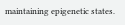maintaining epigenetic states.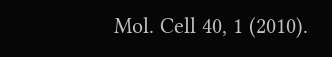Mol. Cell 40, 1 (2010).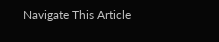Navigate This Article